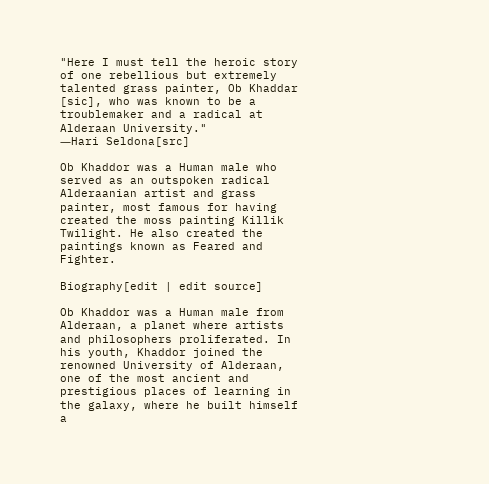"Here I must tell the heroic story of one rebellious but extremely talented grass painter, Ob Khaddar [sic], who was known to be a troublemaker and a radical at Alderaan University."
―Hari Seldona[src]

Ob Khaddor was a Human male who served as an outspoken radical Alderaanian artist and grass painter, most famous for having created the moss painting Killik Twilight. He also created the paintings known as Feared and Fighter.

Biography[edit | edit source]

Ob Khaddor was a Human male from Alderaan, a planet where artists and philosophers proliferated. In his youth, Khaddor joined the renowned University of Alderaan, one of the most ancient and prestigious places of learning in the galaxy, where he built himself a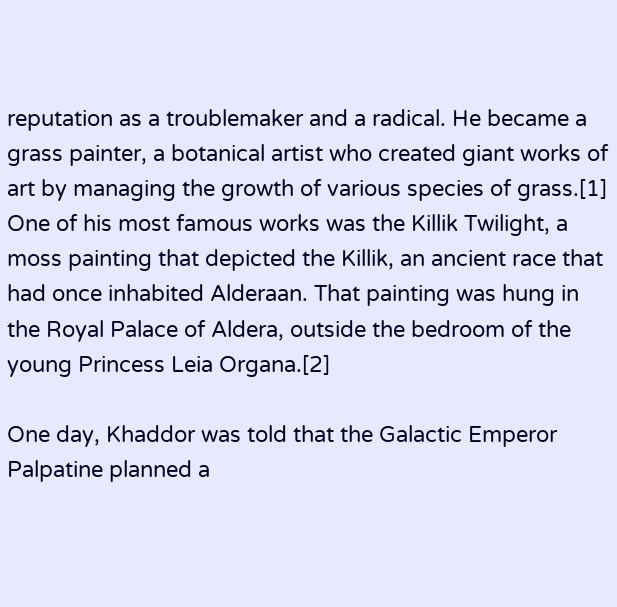reputation as a troublemaker and a radical. He became a grass painter, a botanical artist who created giant works of art by managing the growth of various species of grass.[1] One of his most famous works was the Killik Twilight, a moss painting that depicted the Killik, an ancient race that had once inhabited Alderaan. That painting was hung in the Royal Palace of Aldera, outside the bedroom of the young Princess Leia Organa.[2]

One day, Khaddor was told that the Galactic Emperor Palpatine planned a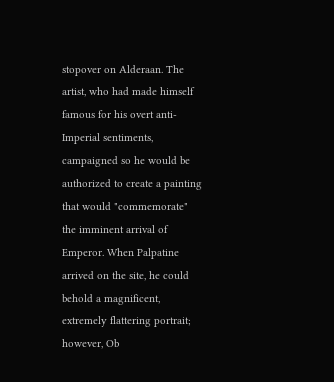stopover on Alderaan. The artist, who had made himself famous for his overt anti-Imperial sentiments, campaigned so he would be authorized to create a painting that would "commemorate" the imminent arrival of Emperor. When Palpatine arrived on the site, he could behold a magnificent, extremely flattering portrait; however, Ob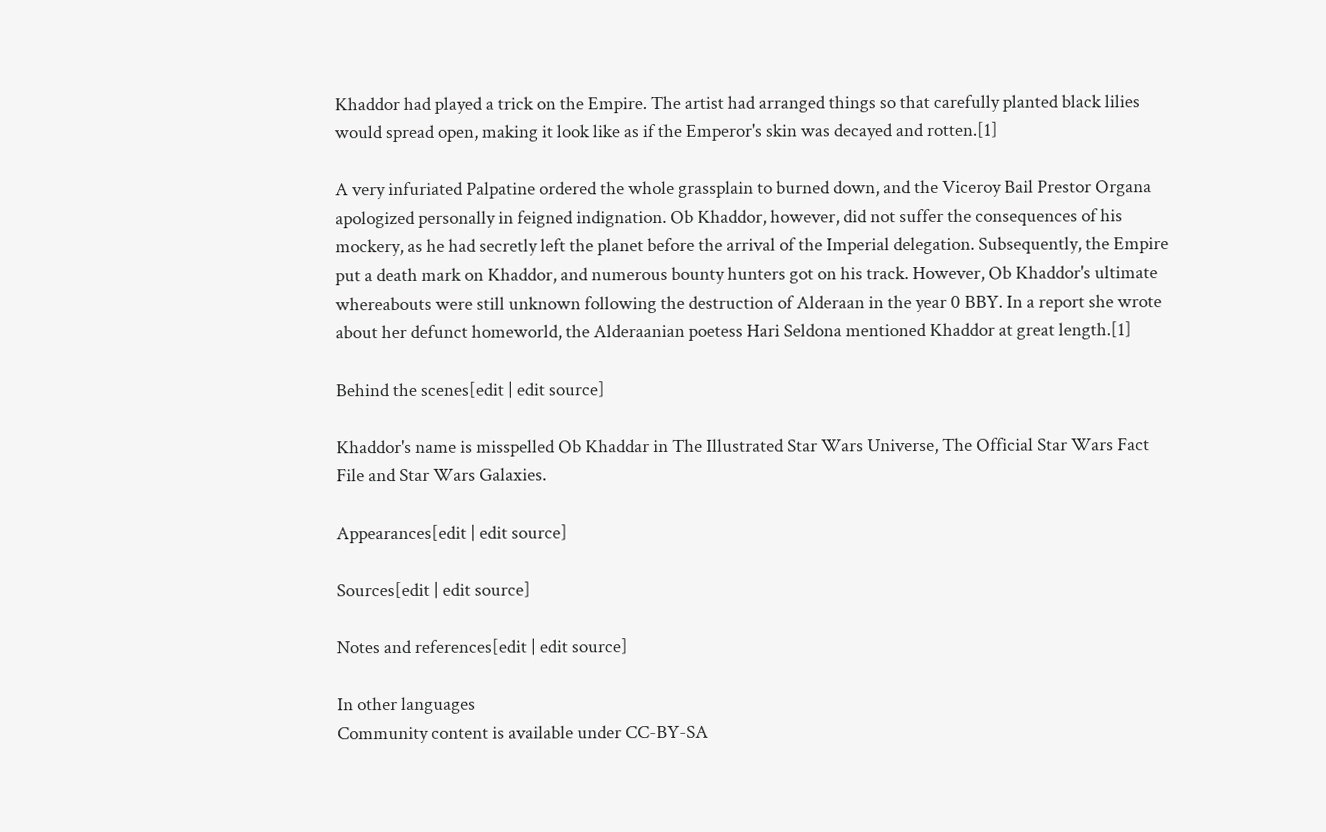Khaddor had played a trick on the Empire. The artist had arranged things so that carefully planted black lilies would spread open, making it look like as if the Emperor's skin was decayed and rotten.[1]

A very infuriated Palpatine ordered the whole grassplain to burned down, and the Viceroy Bail Prestor Organa apologized personally in feigned indignation. Ob Khaddor, however, did not suffer the consequences of his mockery, as he had secretly left the planet before the arrival of the Imperial delegation. Subsequently, the Empire put a death mark on Khaddor, and numerous bounty hunters got on his track. However, Ob Khaddor's ultimate whereabouts were still unknown following the destruction of Alderaan in the year 0 BBY. In a report she wrote about her defunct homeworld, the Alderaanian poetess Hari Seldona mentioned Khaddor at great length.[1]

Behind the scenes[edit | edit source]

Khaddor's name is misspelled Ob Khaddar in The Illustrated Star Wars Universe, The Official Star Wars Fact File and Star Wars Galaxies.

Appearances[edit | edit source]

Sources[edit | edit source]

Notes and references[edit | edit source]

In other languages
Community content is available under CC-BY-SA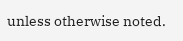unless otherwise noted.